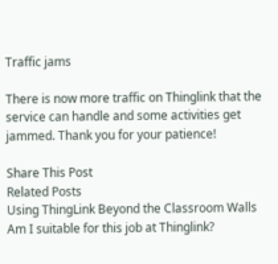Traffic jams

There is now more traffic on Thinglink that the service can handle and some activities get jammed. Thank you for your patience!

Share This Post
Related Posts
Using ThingLink Beyond the Classroom Walls
Am I suitable for this job at Thinglink?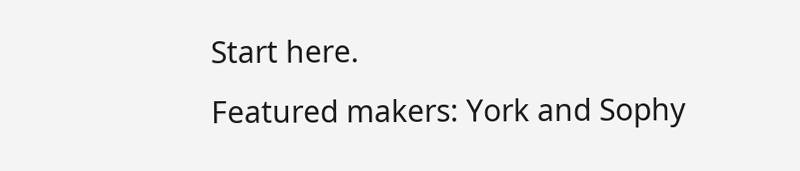Start here.
Featured makers: York and Sophy